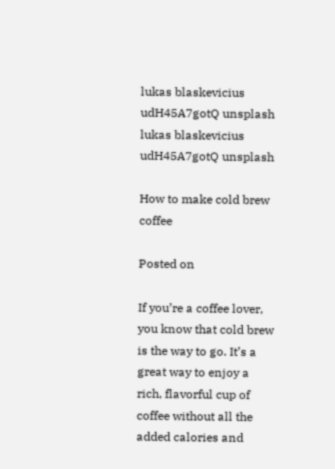lukas blaskevicius udH45A7gotQ unsplash
lukas blaskevicius udH45A7gotQ unsplash

How to make cold brew coffee

Posted on

If you’re a coffee lover, you know that cold brew is the way to go. It’s a great way to enjoy a rich, flavorful cup of coffee without all the added calories and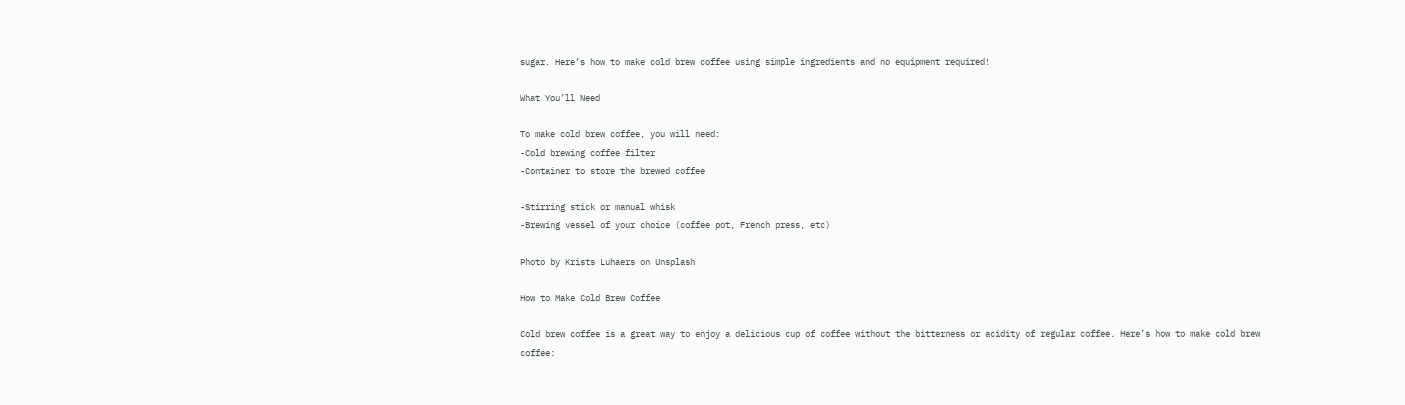sugar. Here’s how to make cold brew coffee using simple ingredients and no equipment required!

What You’ll Need

To make cold brew coffee, you will need:
-Cold brewing coffee filter
-Container to store the brewed coffee

-Stirring stick or manual whisk
-Brewing vessel of your choice (coffee pot, French press, etc)

Photo by Krists Luhaers on Unsplash

How to Make Cold Brew Coffee

Cold brew coffee is a great way to enjoy a delicious cup of coffee without the bitterness or acidity of regular coffee. Here’s how to make cold brew coffee: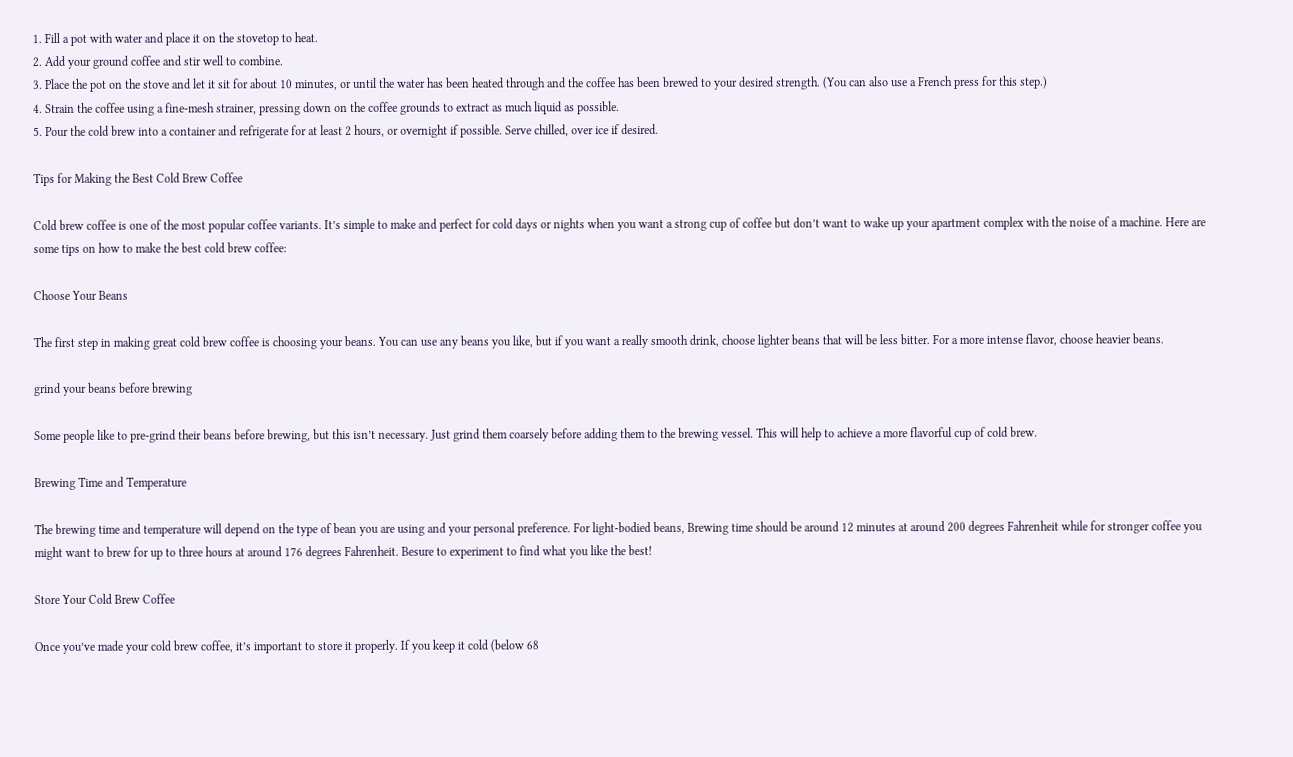1. Fill a pot with water and place it on the stovetop to heat.
2. Add your ground coffee and stir well to combine.
3. Place the pot on the stove and let it sit for about 10 minutes, or until the water has been heated through and the coffee has been brewed to your desired strength. (You can also use a French press for this step.)
4. Strain the coffee using a fine-mesh strainer, pressing down on the coffee grounds to extract as much liquid as possible.
5. Pour the cold brew into a container and refrigerate for at least 2 hours, or overnight if possible. Serve chilled, over ice if desired.

Tips for Making the Best Cold Brew Coffee

Cold brew coffee is one of the most popular coffee variants. It’s simple to make and perfect for cold days or nights when you want a strong cup of coffee but don’t want to wake up your apartment complex with the noise of a machine. Here are some tips on how to make the best cold brew coffee:

Choose Your Beans

The first step in making great cold brew coffee is choosing your beans. You can use any beans you like, but if you want a really smooth drink, choose lighter beans that will be less bitter. For a more intense flavor, choose heavier beans.

grind your beans before brewing

Some people like to pre-grind their beans before brewing, but this isn’t necessary. Just grind them coarsely before adding them to the brewing vessel. This will help to achieve a more flavorful cup of cold brew.

Brewing Time and Temperature

The brewing time and temperature will depend on the type of bean you are using and your personal preference. For light-bodied beans, Brewing time should be around 12 minutes at around 200 degrees Fahrenheit while for stronger coffee you might want to brew for up to three hours at around 176 degrees Fahrenheit. Besure to experiment to find what you like the best!

Store Your Cold Brew Coffee

Once you’ve made your cold brew coffee, it’s important to store it properly. If you keep it cold (below 68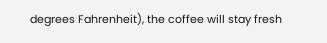degrees Fahrenheit), the coffee will stay fresh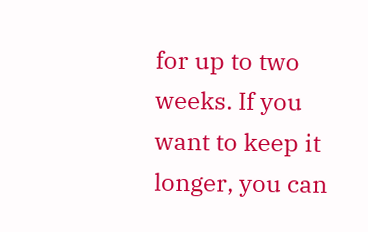for up to two weeks. If you want to keep it longer, you can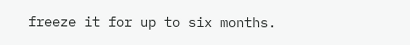freeze it for up to six months.